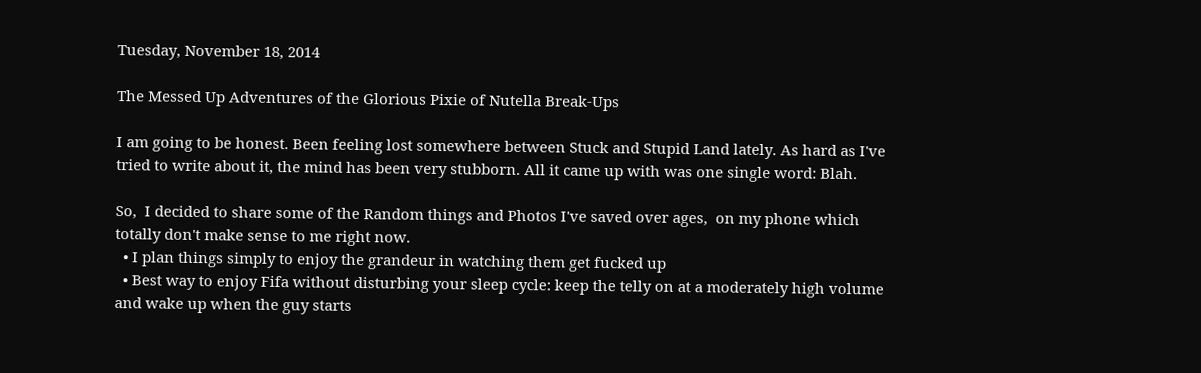Tuesday, November 18, 2014

The Messed Up Adventures of the Glorious Pixie of Nutella Break-Ups

I am going to be honest. Been feeling lost somewhere between Stuck and Stupid Land lately. As hard as I've tried to write about it, the mind has been very stubborn. All it came up with was one single word: Blah.

So,  I decided to share some of the Random things and Photos I've saved over ages,  on my phone which totally don't make sense to me right now.
  • I plan things simply to enjoy the grandeur in watching them get fucked up
  • Best way to enjoy Fifa without disturbing your sleep cycle: keep the telly on at a moderately high volume and wake up when the guy starts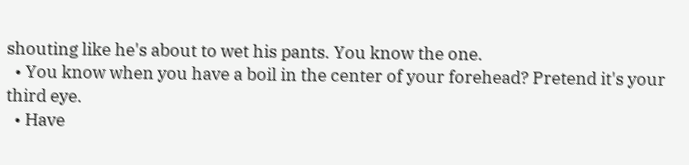shouting like he's about to wet his pants. You know the one.
  • You know when you have a boil in the center of your forehead? Pretend it's your third eye.
  • Have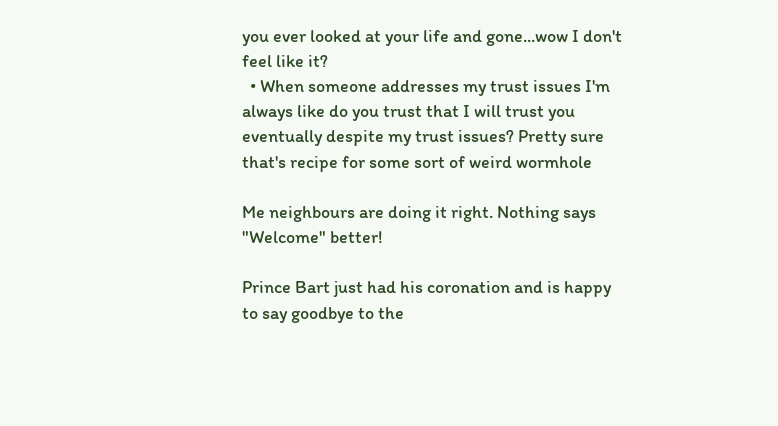you ever looked at your life and gone...wow I don't feel like it?
  • When someone addresses my trust issues I'm always like do you trust that I will trust you eventually despite my trust issues? Pretty sure that's recipe for some sort of weird wormhole

Me neighbours are doing it right. Nothing says "Welcome" better!

Prince Bart just had his coronation and is happy to say goodbye to the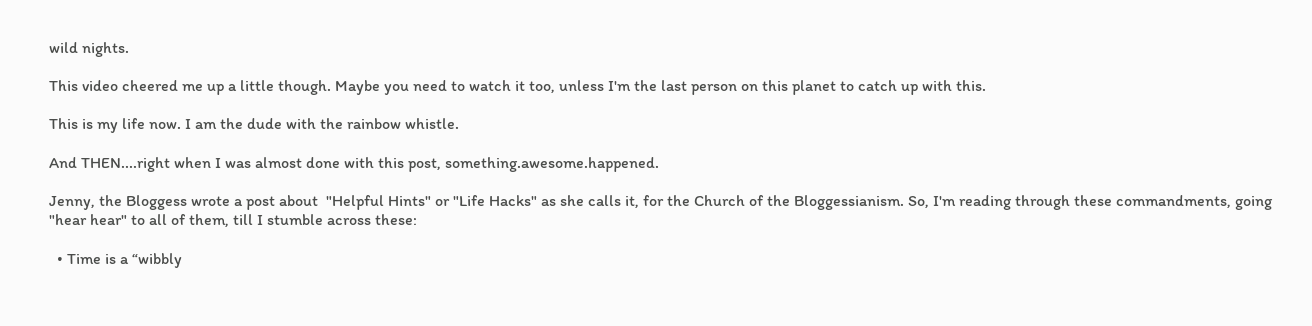wild nights.

This video cheered me up a little though. Maybe you need to watch it too, unless I'm the last person on this planet to catch up with this.

This is my life now. I am the dude with the rainbow whistle.

And THEN....right when I was almost done with this post, something.awesome.happened.

Jenny, the Bloggess wrote a post about  "Helpful Hints" or "Life Hacks" as she calls it, for the Church of the Bloggessianism. So, I'm reading through these commandments, going "hear hear" to all of them, till I stumble across these:

  • Time is a “wibbly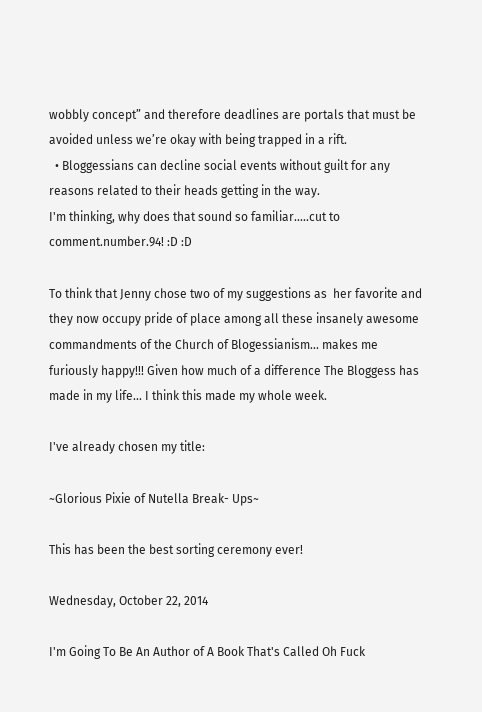wobbly concept” and therefore deadlines are portals that must be avoided unless we’re okay with being trapped in a rift.
  • Bloggessians can decline social events without guilt for any reasons related to their heads getting in the way.
I'm thinking, why does that sound so familiar.....cut to comment.number.94! :D :D

To think that Jenny chose two of my suggestions as  her favorite and they now occupy pride of place among all these insanely awesome commandments of the Church of Blogessianism... makes me furiously happy!!! Given how much of a difference The Bloggess has made in my life... I think this made my whole week.

I've already chosen my title:

~Glorious Pixie of Nutella Break- Ups~

This has been the best sorting ceremony ever!

Wednesday, October 22, 2014

I'm Going To Be An Author of A Book That's Called Oh Fuck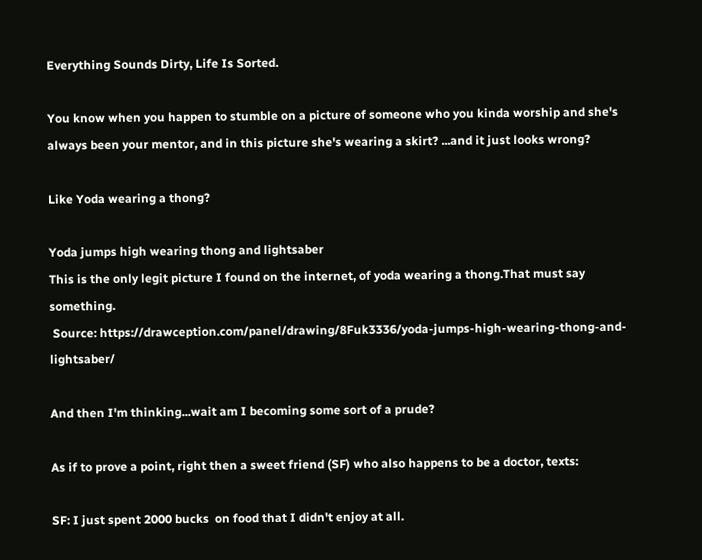Everything Sounds Dirty, Life Is Sorted.

You know when you happen to stumble on a picture of someone who you kinda worship and she's always been your mentor, and in this picture she's wearing a skirt? ...and it just looks wrong?

Like Yoda wearing a thong?

Yoda jumps high wearing thong and lightsaber
This is the only legit picture I found on the internet, of yoda wearing a thong.That must say something.
 Source: https://drawception.com/panel/drawing/8Fuk3336/yoda-jumps-high-wearing-thong-and-lightsaber/

And then I'm thinking...wait am I becoming some sort of a prude?

As if to prove a point, right then a sweet friend (SF) who also happens to be a doctor, texts:

SF: I just spent 2000 bucks  on food that I didn't enjoy at all.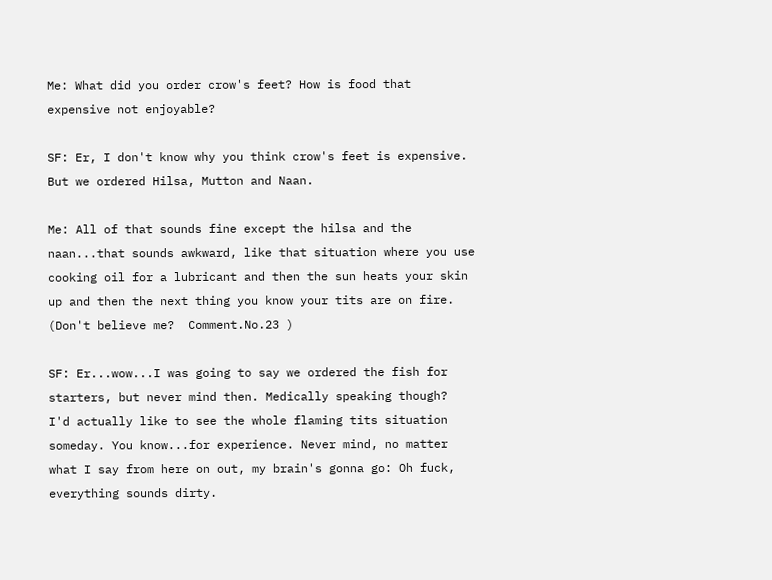Me: What did you order crow's feet? How is food that expensive not enjoyable?

SF: Er, I don't know why you think crow's feet is expensive. But we ordered Hilsa, Mutton and Naan.

Me: All of that sounds fine except the hilsa and the naan...that sounds awkward, like that situation where you use cooking oil for a lubricant and then the sun heats your skin up and then the next thing you know your tits are on fire. (Don't believe me?  Comment.No.23 )

SF: Er...wow...I was going to say we ordered the fish for starters, but never mind then. Medically speaking though?  I'd actually like to see the whole flaming tits situation someday. You know...for experience. Never mind, no matter what I say from here on out, my brain's gonna go: Oh fuck, everything sounds dirty.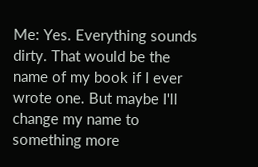Me: Yes. Everything sounds dirty. That would be the name of my book if I ever wrote one. But maybe I'll change my name to something more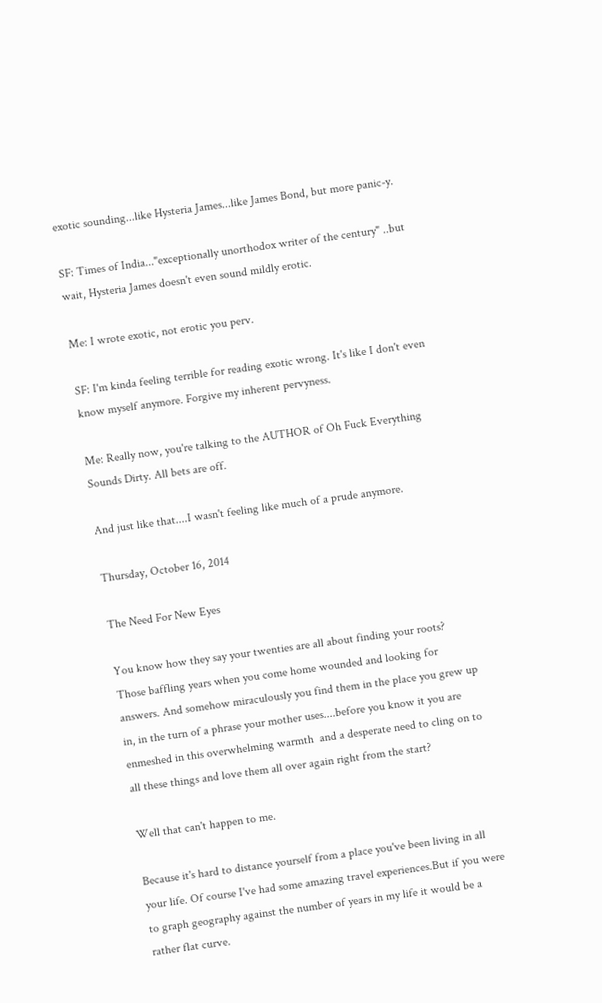exotic sounding...like Hysteria James...like James Bond, but more panic-y.

SF: Times of India..."exceptionally unorthodox writer of the century" ..but wait, Hysteria James doesn't even sound mildly erotic.

Me: I wrote exotic, not erotic you perv.

SF: I'm kinda feeling terrible for reading exotic wrong. It's like I don't even know myself anymore. Forgive my inherent pervyness.

Me: Really now, you're talking to the AUTHOR of Oh Fuck Everything Sounds Dirty. All bets are off.

And just like that....I wasn't feeling like much of a prude anymore.

Thursday, October 16, 2014

The Need For New Eyes

You know how they say your twenties are all about finding your roots? Those baffling years when you come home wounded and looking for answers. And somehow miraculously you find them in the place you grew up in, in the turn of a phrase your mother uses....before you know it you are enmeshed in this overwhelming warmth  and a desperate need to cling on to all these things and love them all over again right from the start?

Well that can't happen to me.

Because it's hard to distance yourself from a place you've been living in all your life. Of course I've had some amazing travel experiences.But if you were to graph geography against the number of years in my life it would be a rather flat curve.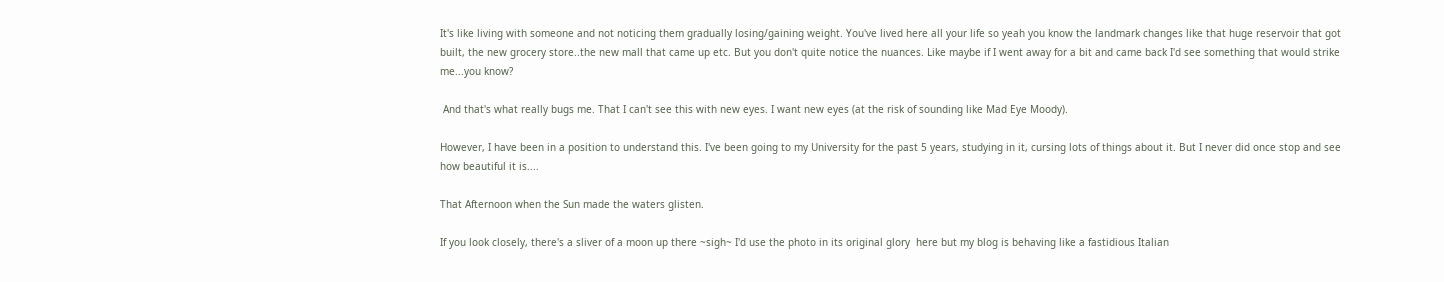It's like living with someone and not noticing them gradually losing/gaining weight. You've lived here all your life so yeah you know the landmark changes like that huge reservoir that got built, the new grocery store..the new mall that came up etc. But you don't quite notice the nuances. Like maybe if I went away for a bit and came back I'd see something that would strike me...you know?

 And that's what really bugs me. That I can't see this with new eyes. I want new eyes (at the risk of sounding like Mad Eye Moody).

However, I have been in a position to understand this. I've been going to my University for the past 5 years, studying in it, cursing lots of things about it. But I never did once stop and see how beautiful it is....

That Afternoon when the Sun made the waters glisten.

If you look closely, there's a sliver of a moon up there ~sigh~ I'd use the photo in its original glory  here but my blog is behaving like a fastidious Italian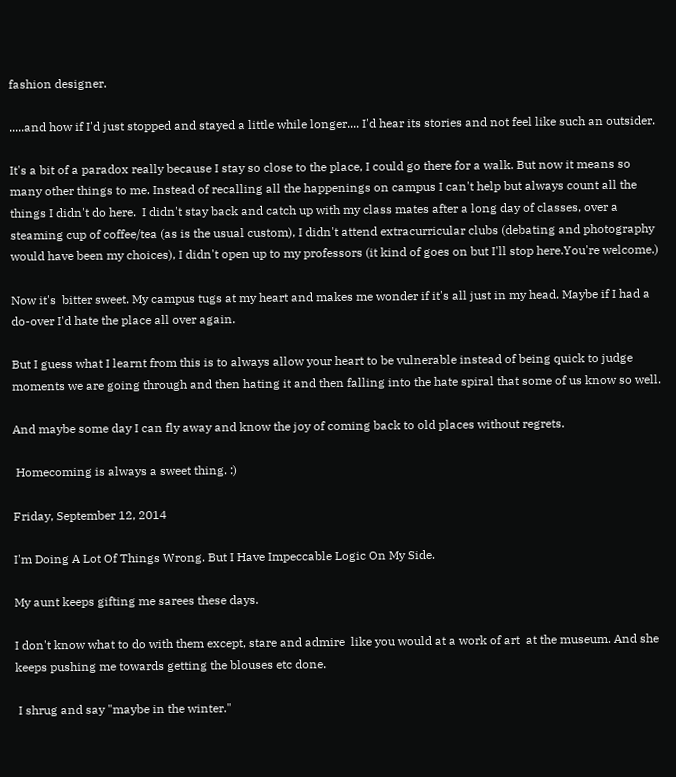fashion designer.

.....and how if I'd just stopped and stayed a little while longer.... I'd hear its stories and not feel like such an outsider.

It's a bit of a paradox really because I stay so close to the place, I could go there for a walk. But now it means so many other things to me. Instead of recalling all the happenings on campus I can't help but always count all the things I didn't do here.  I didn't stay back and catch up with my class mates after a long day of classes, over a steaming cup of coffee/tea (as is the usual custom), I didn't attend extracurricular clubs (debating and photography would have been my choices), I didn't open up to my professors (it kind of goes on but I'll stop here.You're welcome.)

Now it's  bitter sweet. My campus tugs at my heart and makes me wonder if it's all just in my head. Maybe if I had a do-over I'd hate the place all over again.

But I guess what I learnt from this is to always allow your heart to be vulnerable instead of being quick to judge moments we are going through and then hating it and then falling into the hate spiral that some of us know so well.

And maybe some day I can fly away and know the joy of coming back to old places without regrets.

 Homecoming is always a sweet thing. :)

Friday, September 12, 2014

I'm Doing A Lot Of Things Wrong. But I Have Impeccable Logic On My Side.

My aunt keeps gifting me sarees these days.

I don't know what to do with them except, stare and admire  like you would at a work of art  at the museum. And she keeps pushing me towards getting the blouses etc done.

 I shrug and say "maybe in the winter."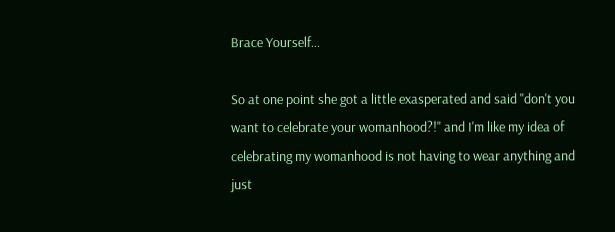Brace Yourself...

So at one point she got a little exasperated and said "don't you want to celebrate your womanhood?!" and I'm like my idea of celebrating my womanhood is not having to wear anything and just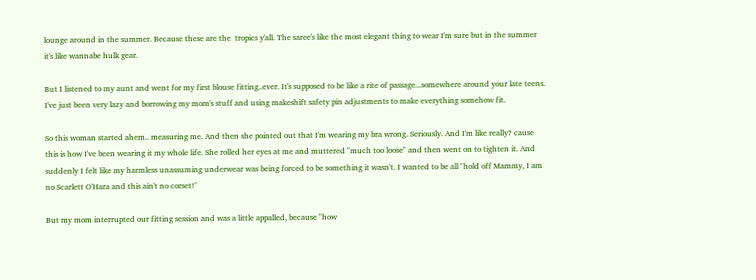lounge around in the summer. Because these are the  tropics y'all. The saree's like the most elegant thing to wear I'm sure but in the summer it's like wannabe hulk gear.

But I listened to my aunt and went for my first blouse fitting..ever. It's supposed to be like a rite of passage...somewhere around your late teens. I've just been very lazy and borrowing my mom's stuff and using makeshift safety pin adjustments to make everything somehow fit.

So this woman started ahem.. measuring me. And then she pointed out that I'm wearing my bra wrong. Seriously. And I'm like really? cause this is how I've been wearing it my whole life. She rolled her eyes at me and muttered "much too loose" and then went on to tighten it. And suddenly I felt like my harmless unassuming underwear was being forced to be something it wasn't. I wanted to be all "hold off Mammy, I am no Scarlett O'Hara and this ain't no corset!"

But my mom interrupted our fitting session and was a little appalled, because "how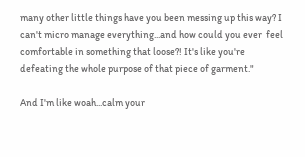many other little things have you been messing up this way? I can't micro manage everything...and how could you ever  feel comfortable in something that loose?! It's like you're defeating the whole purpose of that piece of garment."

And I'm like woah...calm your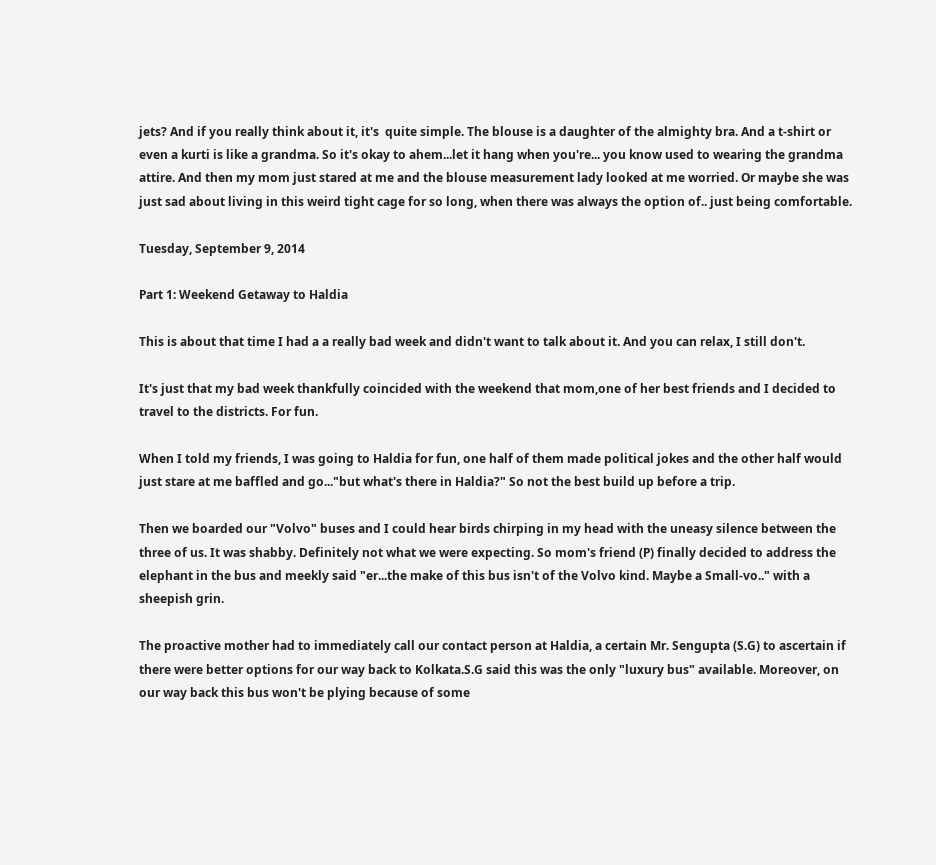jets? And if you really think about it, it's  quite simple. The blouse is a daughter of the almighty bra. And a t-shirt or even a kurti is like a grandma. So it's okay to ahem...let it hang when you're... you know used to wearing the grandma attire. And then my mom just stared at me and the blouse measurement lady looked at me worried. Or maybe she was just sad about living in this weird tight cage for so long, when there was always the option of.. just being comfortable.

Tuesday, September 9, 2014

Part 1: Weekend Getaway to Haldia

This is about that time I had a a really bad week and didn't want to talk about it. And you can relax, I still don't.

It's just that my bad week thankfully coincided with the weekend that mom,one of her best friends and I decided to travel to the districts. For fun.

When I told my friends, I was going to Haldia for fun, one half of them made political jokes and the other half would just stare at me baffled and go..."but what's there in Haldia?" So not the best build up before a trip.

Then we boarded our "Volvo" buses and I could hear birds chirping in my head with the uneasy silence between the three of us. It was shabby. Definitely not what we were expecting. So mom's friend (P) finally decided to address the elephant in the bus and meekly said "er...the make of this bus isn't of the Volvo kind. Maybe a Small-vo.." with a sheepish grin.

The proactive mother had to immediately call our contact person at Haldia, a certain Mr. Sengupta (S.G) to ascertain if there were better options for our way back to Kolkata.S.G said this was the only "luxury bus" available. Moreover, on our way back this bus won't be plying because of some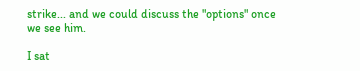strike... and we could discuss the "options" once we see him.

I sat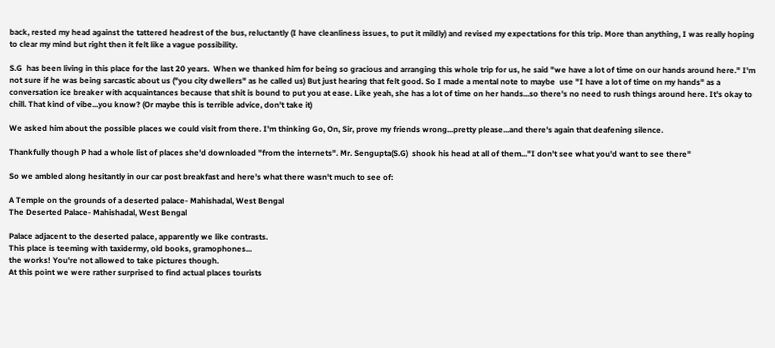back, rested my head against the tattered headrest of the bus, reluctantly (I have cleanliness issues, to put it mildly) and revised my expectations for this trip. More than anything, I was really hoping to clear my mind but right then it felt like a vague possibility.

S.G  has been living in this place for the last 20 years.  When we thanked him for being so gracious and arranging this whole trip for us, he said "we have a lot of time on our hands around here." I'm not sure if he was being sarcastic about us ("you city dwellers" as he called us) But just hearing that felt good. So I made a mental note to maybe  use "I have a lot of time on my hands" as a conversation ice breaker with acquaintances because that shit is bound to put you at ease. Like yeah, she has a lot of time on her hands...so there's no need to rush things around here. It's okay to chill. That kind of vibe...you know? (Or maybe this is terrible advice, don't take it)

We asked him about the possible places we could visit from there. I'm thinking Go, On, Sir, prove my friends wrong...pretty please...and there's again that deafening silence.

Thankfully though P had a whole list of places she'd downloaded "from the internets". Mr. Sengupta(S.G)  shook his head at all of them..."I don't see what you'd want to see there"

So we ambled along hesitantly in our car post breakfast and here's what there wasn't much to see of:

A Temple on the grounds of a deserted palace- Mahishadal, West Bengal
The Deserted Palace- Mahishadal, West Bengal

Palace adjacent to the deserted palace, apparently we like contrasts.
This place is teeming with taxidermy, old books, gramophones...
the works! You're not allowed to take pictures though.
At this point we were rather surprised to find actual places tourists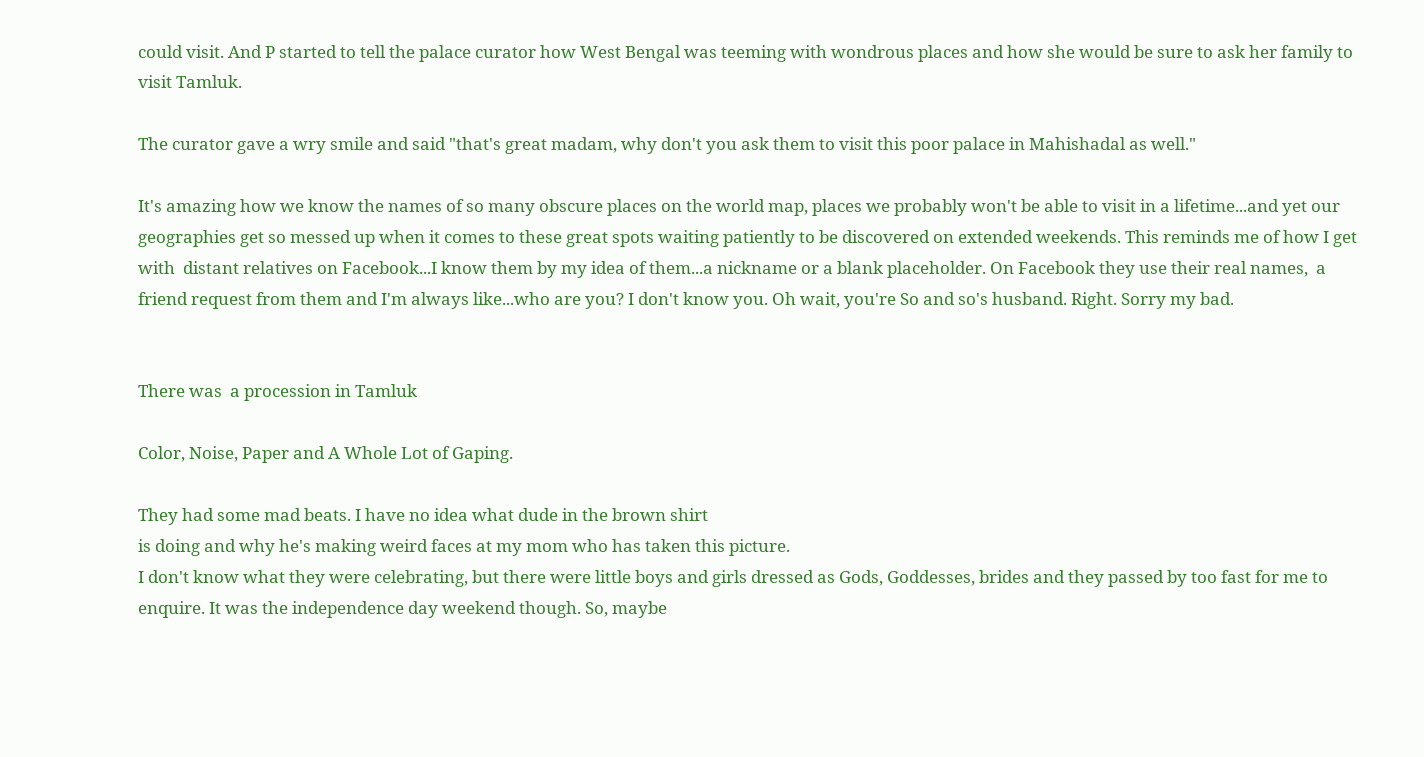could visit. And P started to tell the palace curator how West Bengal was teeming with wondrous places and how she would be sure to ask her family to visit Tamluk.

The curator gave a wry smile and said "that's great madam, why don't you ask them to visit this poor palace in Mahishadal as well."

It's amazing how we know the names of so many obscure places on the world map, places we probably won't be able to visit in a lifetime...and yet our geographies get so messed up when it comes to these great spots waiting patiently to be discovered on extended weekends. This reminds me of how I get with  distant relatives on Facebook...I know them by my idea of them...a nickname or a blank placeholder. On Facebook they use their real names,  a friend request from them and I'm always like...who are you? I don't know you. Oh wait, you're So and so's husband. Right. Sorry my bad.


There was  a procession in Tamluk

Color, Noise, Paper and A Whole Lot of Gaping.

They had some mad beats. I have no idea what dude in the brown shirt
is doing and why he's making weird faces at my mom who has taken this picture.
I don't know what they were celebrating, but there were little boys and girls dressed as Gods, Goddesses, brides and they passed by too fast for me to enquire. It was the independence day weekend though. So, maybe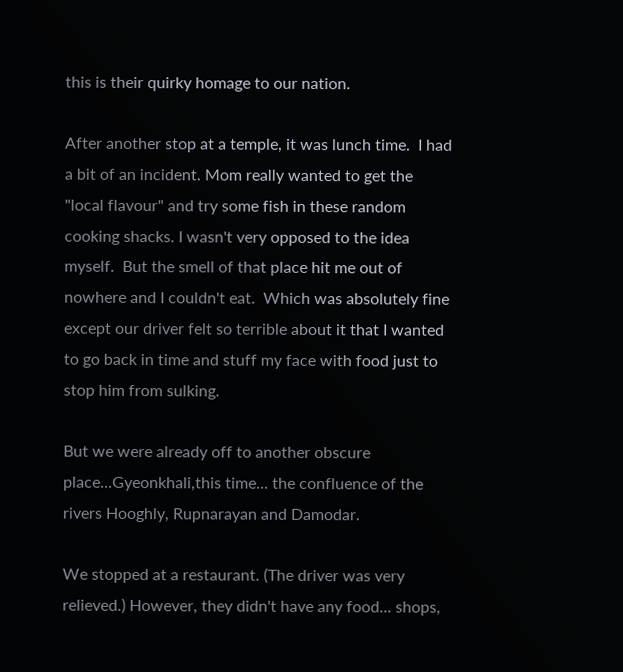this is their quirky homage to our nation.

After another stop at a temple, it was lunch time.  I had a bit of an incident. Mom really wanted to get the "local flavour" and try some fish in these random cooking shacks. I wasn't very opposed to the idea myself.  But the smell of that place hit me out of nowhere and I couldn't eat.  Which was absolutely fine except our driver felt so terrible about it that I wanted to go back in time and stuff my face with food just to stop him from sulking.

But we were already off to another obscure place...Gyeonkhali,this time... the confluence of the rivers Hooghly, Rupnarayan and Damodar.

We stopped at a restaurant. (The driver was very relieved.) However, they didn't have any food... shops,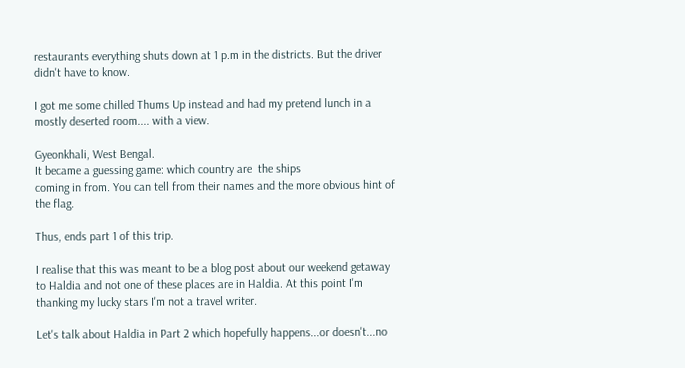restaurants everything shuts down at 1 p.m in the districts. But the driver didn't have to know.

I got me some chilled Thums Up instead and had my pretend lunch in a mostly deserted room.... with a view.

Gyeonkhali, West Bengal.
It became a guessing game: which country are  the ships
coming in from. You can tell from their names and the more obvious hint of the flag.

Thus, ends part 1 of this trip.

I realise that this was meant to be a blog post about our weekend getaway to Haldia and not one of these places are in Haldia. At this point I'm thanking my lucky stars I'm not a travel writer.

Let's talk about Haldia in Part 2 which hopefully happens...or doesn't...no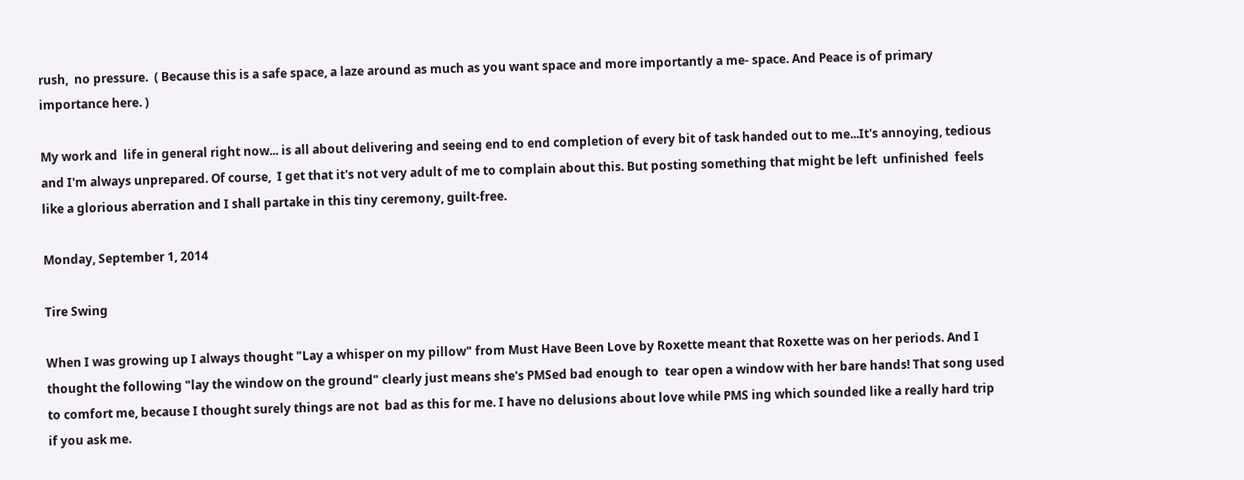rush,  no pressure.  ( Because this is a safe space, a laze around as much as you want space and more importantly a me- space. And Peace is of primary importance here. )

My work and  life in general right now... is all about delivering and seeing end to end completion of every bit of task handed out to me...It's annoying, tedious and I'm always unprepared. Of course,  I get that it's not very adult of me to complain about this. But posting something that might be left  unfinished  feels like a glorious aberration and I shall partake in this tiny ceremony, guilt-free.

Monday, September 1, 2014

Tire Swing

When I was growing up I always thought "Lay a whisper on my pillow" from Must Have Been Love by Roxette meant that Roxette was on her periods. And I thought the following "lay the window on the ground" clearly just means she's PMSed bad enough to  tear open a window with her bare hands! That song used to comfort me, because I thought surely things are not  bad as this for me. I have no delusions about love while PMS ing which sounded like a really hard trip if you ask me.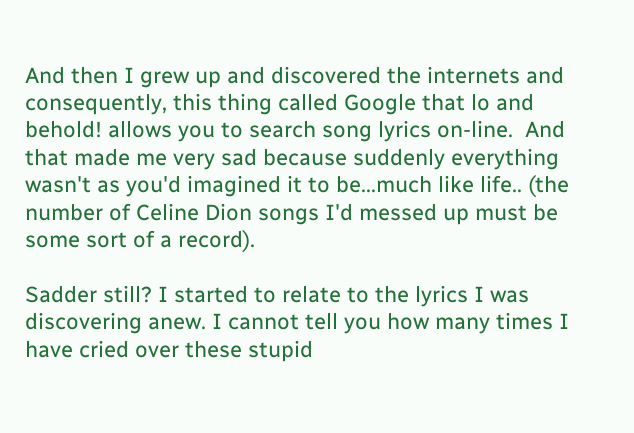And then I grew up and discovered the internets and consequently, this thing called Google that lo and behold! allows you to search song lyrics on-line.  And that made me very sad because suddenly everything wasn't as you'd imagined it to be...much like life.. (the number of Celine Dion songs I'd messed up must be some sort of a record).

Sadder still? I started to relate to the lyrics I was discovering anew. I cannot tell you how many times I have cried over these stupid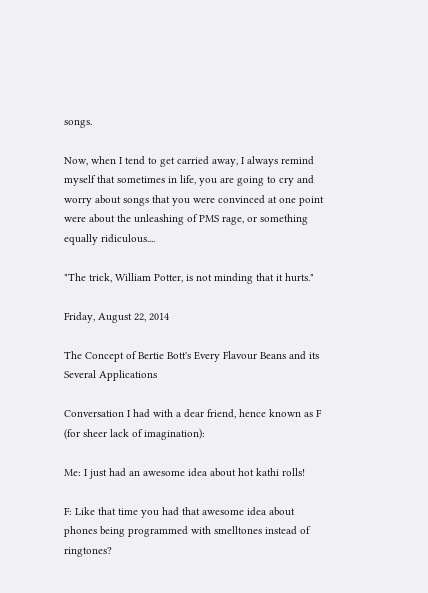songs.

Now, when I tend to get carried away, I always remind myself that sometimes in life, you are going to cry and worry about songs that you were convinced at one point were about the unleashing of PMS rage, or something equally ridiculous....

"The trick, William Potter, is not minding that it hurts."

Friday, August 22, 2014

The Concept of Bertie Bott's Every Flavour Beans and its Several Applications

Conversation I had with a dear friend, hence known as F (for sheer lack of imagination):

Me: I just had an awesome idea about hot kathi rolls!

F: Like that time you had that awesome idea about phones being programmed with smelltones instead of ringtones?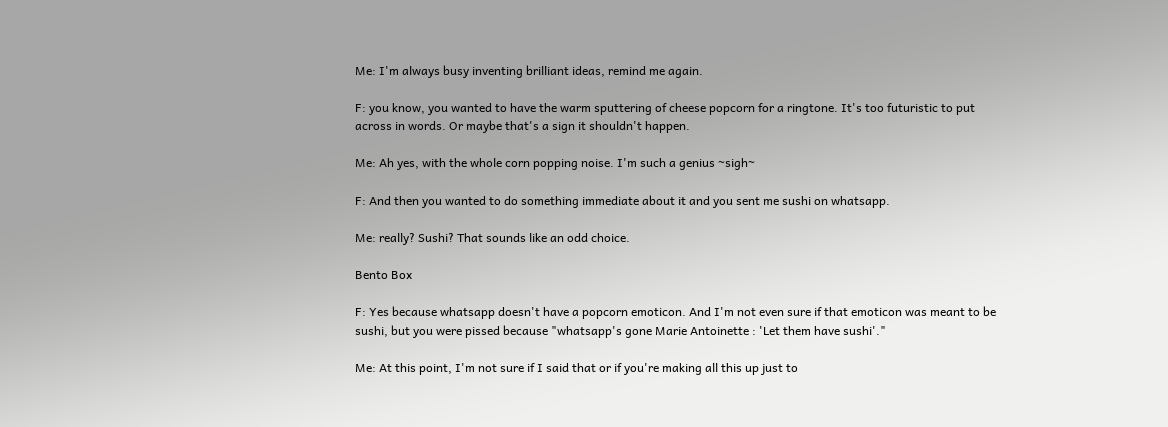Me: I'm always busy inventing brilliant ideas, remind me again.

F: you know, you wanted to have the warm sputtering of cheese popcorn for a ringtone. It's too futuristic to put across in words. Or maybe that's a sign it shouldn't happen.

Me: Ah yes, with the whole corn popping noise. I'm such a genius ~sigh~

F: And then you wanted to do something immediate about it and you sent me sushi on whatsapp.

Me: really? Sushi? That sounds like an odd choice.

Bento Box

F: Yes because whatsapp doesn't have a popcorn emoticon. And I'm not even sure if that emoticon was meant to be sushi, but you were pissed because "whatsapp's gone Marie Antoinette : 'Let them have sushi'."

Me: At this point, I'm not sure if I said that or if you're making all this up just to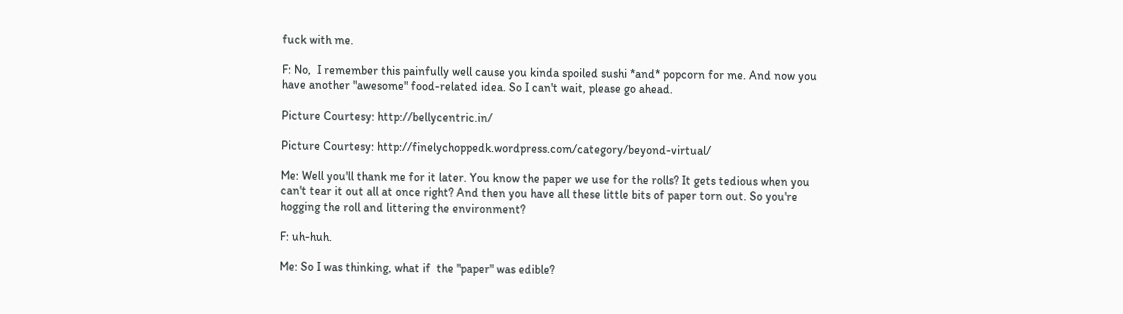fuck with me.

F: No,  I remember this painfully well cause you kinda spoiled sushi *and* popcorn for me. And now you have another "awesome" food-related idea. So I can't wait, please go ahead.

Picture Courtesy: http://bellycentric.in/

Picture Courtesy: http://finelychoppedk.wordpress.com/category/beyond-virtual/

Me: Well you'll thank me for it later. You know the paper we use for the rolls? It gets tedious when you can't tear it out all at once right? And then you have all these little bits of paper torn out. So you're hogging the roll and littering the environment?

F: uh-huh.

Me: So I was thinking, what if  the "paper" was edible?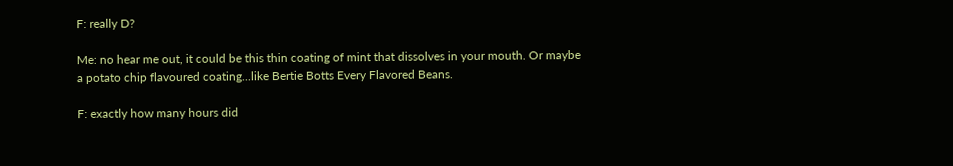F: really D?

Me: no hear me out, it could be this thin coating of mint that dissolves in your mouth. Or maybe a potato chip flavoured coating...like Bertie Botts Every Flavored Beans.

F: exactly how many hours did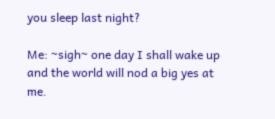you sleep last night?

Me: ~sigh~ one day I shall wake up and the world will nod a big yes at me.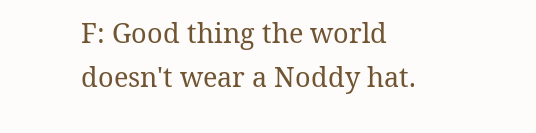F: Good thing the world doesn't wear a Noddy hat.